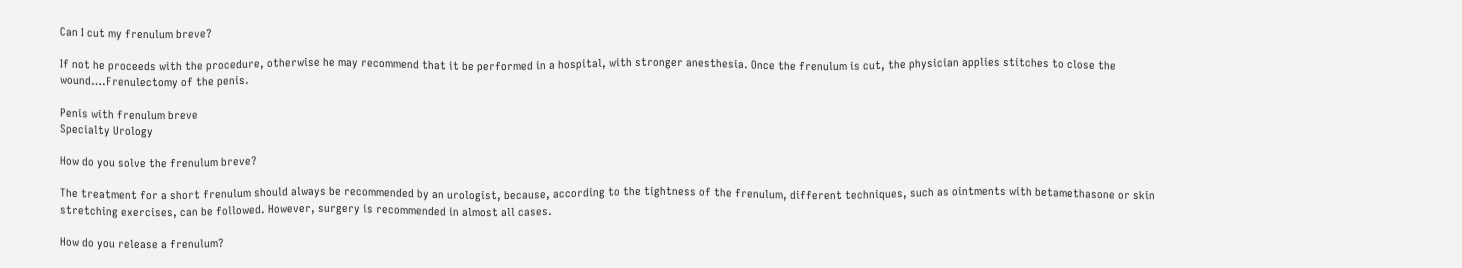Can I cut my frenulum breve?

If not he proceeds with the procedure, otherwise he may recommend that it be performed in a hospital, with stronger anesthesia. Once the frenulum is cut, the physician applies stitches to close the wound….Frenulectomy of the penis.

Penis with frenulum breve
Specialty Urology

How do you solve the frenulum breve?

The treatment for a short frenulum should always be recommended by an urologist, because, according to the tightness of the frenulum, different techniques, such as ointments with betamethasone or skin stretching exercises, can be followed. However, surgery is recommended in almost all cases.

How do you release a frenulum?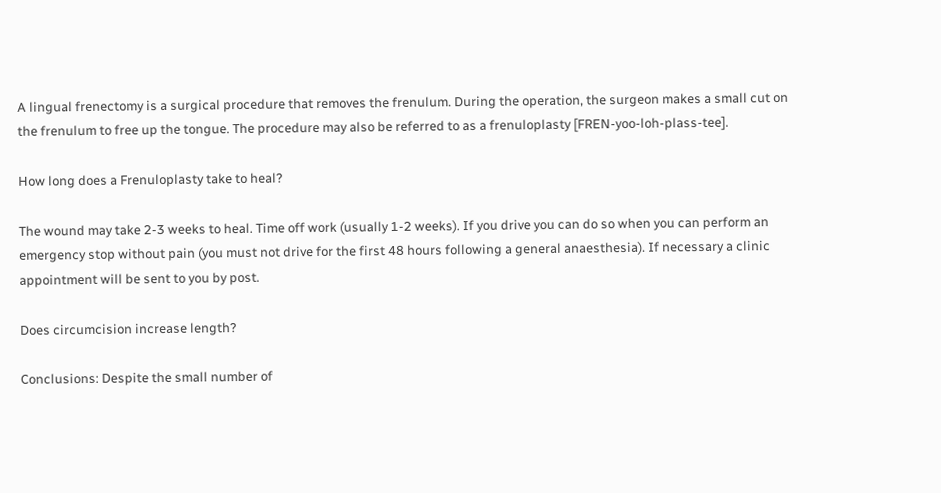A lingual frenectomy is a surgical procedure that removes the frenulum. During the operation, the surgeon makes a small cut on the frenulum to free up the tongue. The procedure may also be referred to as a frenuloplasty [FREN-yoo-loh-plass-tee].

How long does a Frenuloplasty take to heal?

The wound may take 2-3 weeks to heal. Time off work (usually 1-2 weeks). If you drive you can do so when you can perform an emergency stop without pain (you must not drive for the first 48 hours following a general anaesthesia). If necessary a clinic appointment will be sent to you by post.

Does circumcision increase length?

Conclusions: Despite the small number of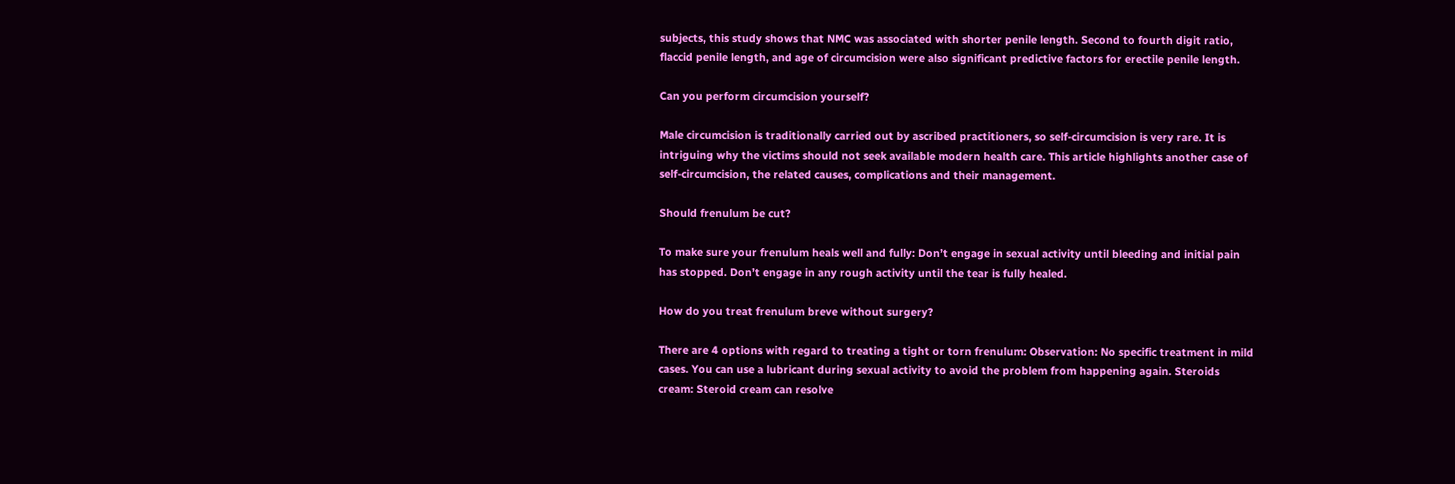subjects, this study shows that NMC was associated with shorter penile length. Second to fourth digit ratio, flaccid penile length, and age of circumcision were also significant predictive factors for erectile penile length.

Can you perform circumcision yourself?

Male circumcision is traditionally carried out by ascribed practitioners, so self-circumcision is very rare. It is intriguing why the victims should not seek available modern health care. This article highlights another case of self-circumcision, the related causes, complications and their management.

Should frenulum be cut?

To make sure your frenulum heals well and fully: Don’t engage in sexual activity until bleeding and initial pain has stopped. Don’t engage in any rough activity until the tear is fully healed.

How do you treat frenulum breve without surgery?

There are 4 options with regard to treating a tight or torn frenulum: Observation: No specific treatment in mild cases. You can use a lubricant during sexual activity to avoid the problem from happening again. Steroids cream: Steroid cream can resolve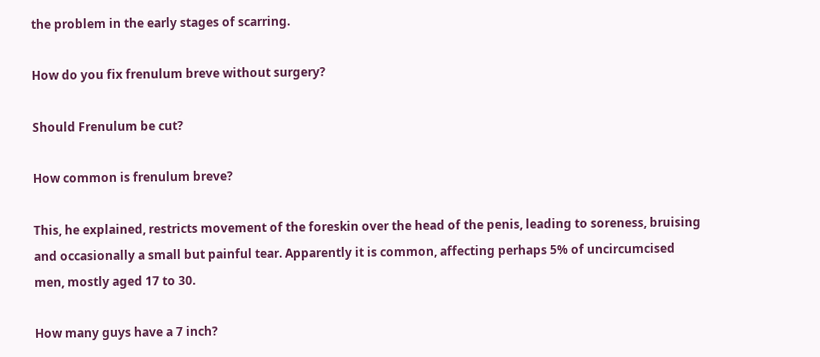the problem in the early stages of scarring.

How do you fix frenulum breve without surgery?

Should Frenulum be cut?

How common is frenulum breve?

This, he explained, restricts movement of the foreskin over the head of the penis, leading to soreness, bruising and occasionally a small but painful tear. Apparently it is common, affecting perhaps 5% of uncircumcised men, mostly aged 17 to 30.

How many guys have a 7 inch?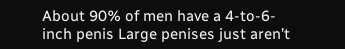About 90% of men have a 4-to-6-inch penis Large penises just aren’t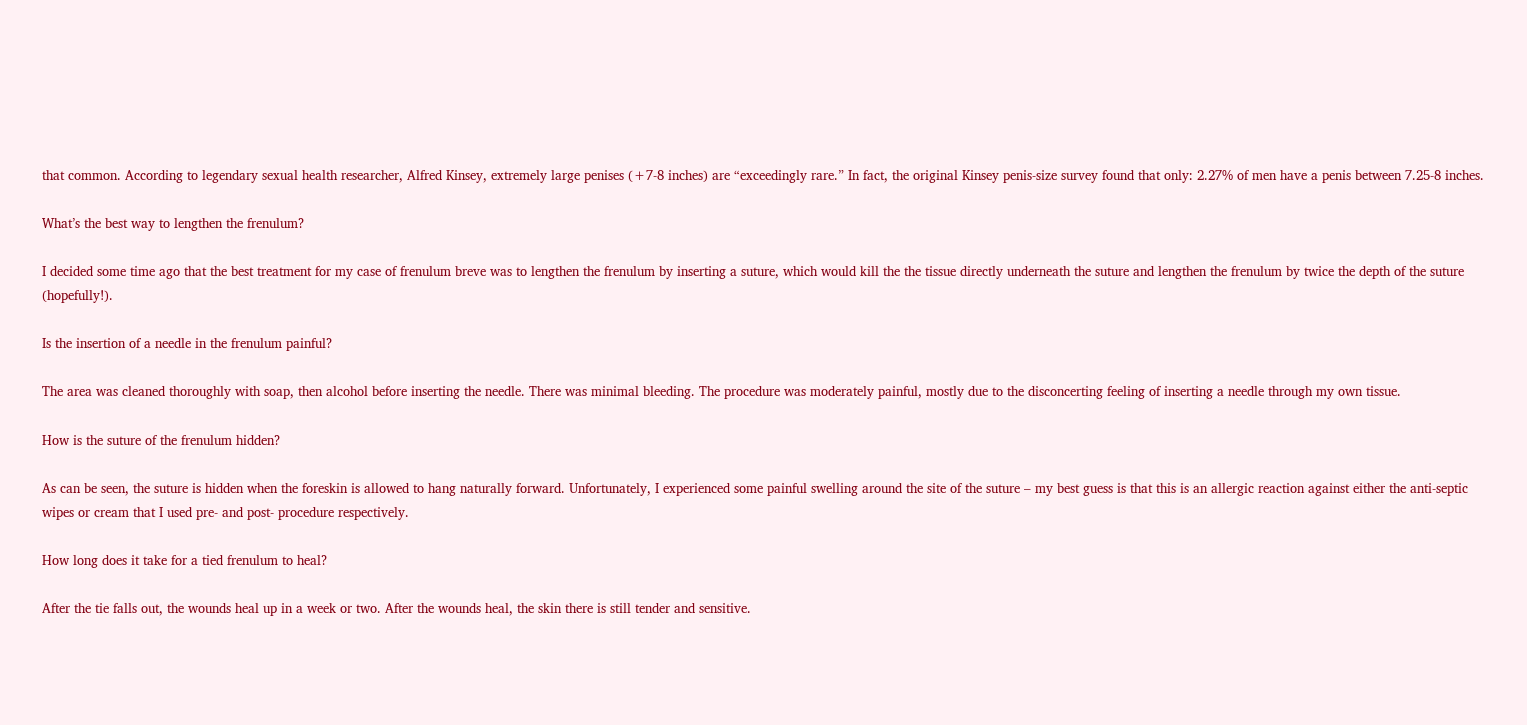that common. According to legendary sexual health researcher, Alfred Kinsey, extremely large penises (+7-8 inches) are “exceedingly rare.” In fact, the original Kinsey penis-size survey found that only: 2.27% of men have a penis between 7.25-8 inches.

What’s the best way to lengthen the frenulum?

I decided some time ago that the best treatment for my case of frenulum breve was to lengthen the frenulum by inserting a suture, which would kill the the tissue directly underneath the suture and lengthen the frenulum by twice the depth of the suture (hopefully!).

Is the insertion of a needle in the frenulum painful?

The area was cleaned thoroughly with soap, then alcohol before inserting the needle. There was minimal bleeding. The procedure was moderately painful, mostly due to the disconcerting feeling of inserting a needle through my own tissue.

How is the suture of the frenulum hidden?

As can be seen, the suture is hidden when the foreskin is allowed to hang naturally forward. Unfortunately, I experienced some painful swelling around the site of the suture – my best guess is that this is an allergic reaction against either the anti-septic wipes or cream that I used pre- and post- procedure respectively.

How long does it take for a tied frenulum to heal?

After the tie falls out, the wounds heal up in a week or two. After the wounds heal, the skin there is still tender and sensitive.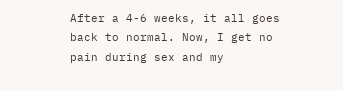After a 4-6 weeks, it all goes back to normal. Now, I get no pain during sex and my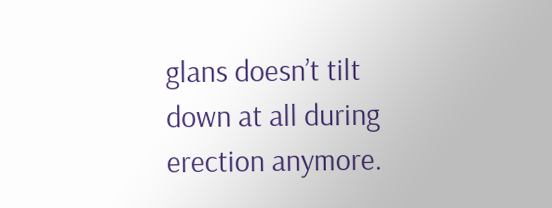glans doesn’t tilt down at all during erection anymore.